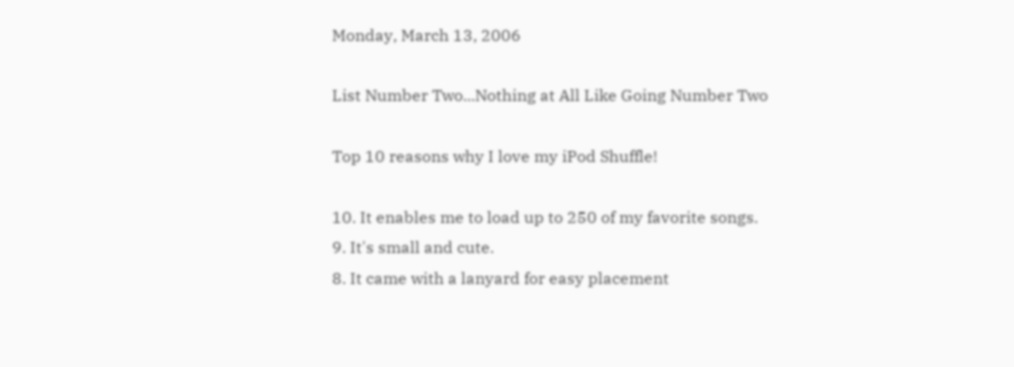Monday, March 13, 2006

List Number Two...Nothing at All Like Going Number Two

Top 10 reasons why I love my iPod Shuffle!

10. It enables me to load up to 250 of my favorite songs.
9. It's small and cute.
8. It came with a lanyard for easy placement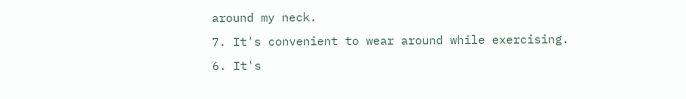around my neck.
7. It's convenient to wear around while exercising.
6. It's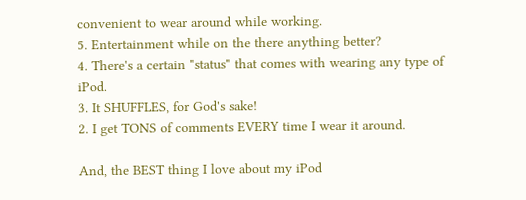convenient to wear around while working.
5. Entertainment while on the there anything better?
4. There's a certain "status" that comes with wearing any type of iPod.
3. It SHUFFLES, for God's sake!
2. I get TONS of comments EVERY time I wear it around.

And, the BEST thing I love about my iPod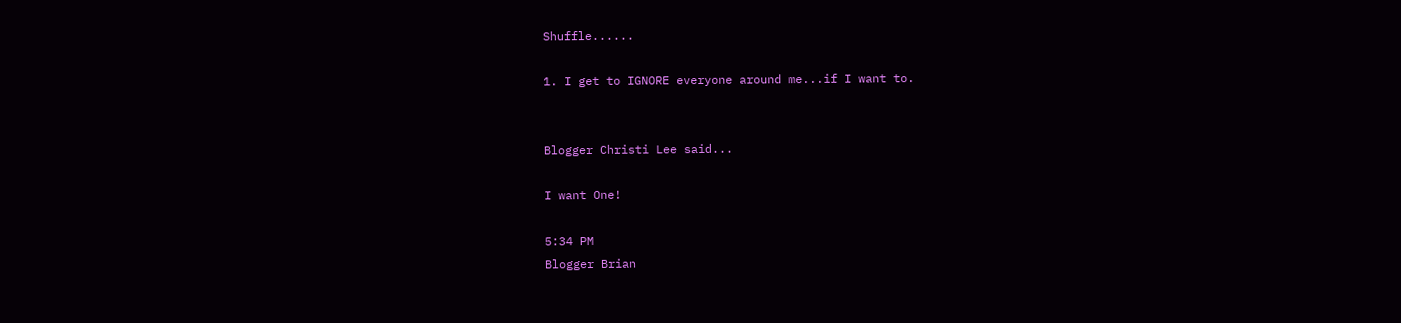Shuffle......

1. I get to IGNORE everyone around me...if I want to.


Blogger Christi Lee said...

I want One!

5:34 PM
Blogger Brian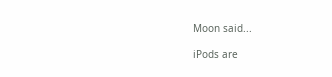Moon said...

iPods are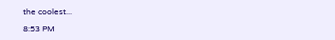the coolest...

8:53 PM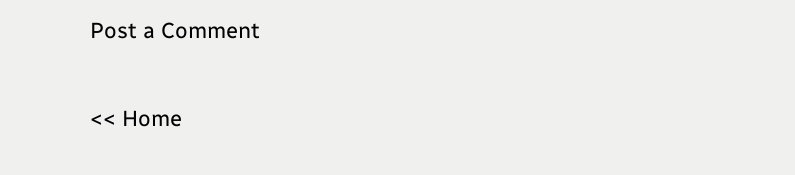Post a Comment

<< Home